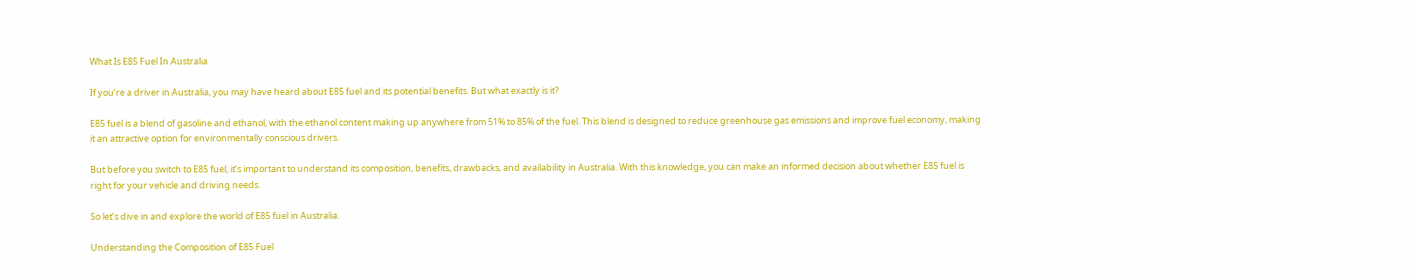What Is E85 Fuel In Australia

If you’re a driver in Australia, you may have heard about E85 fuel and its potential benefits. But what exactly is it?

E85 fuel is a blend of gasoline and ethanol, with the ethanol content making up anywhere from 51% to 85% of the fuel. This blend is designed to reduce greenhouse gas emissions and improve fuel economy, making it an attractive option for environmentally conscious drivers.

But before you switch to E85 fuel, it’s important to understand its composition, benefits, drawbacks, and availability in Australia. With this knowledge, you can make an informed decision about whether E85 fuel is right for your vehicle and driving needs.

So let’s dive in and explore the world of E85 fuel in Australia.

Understanding the Composition of E85 Fuel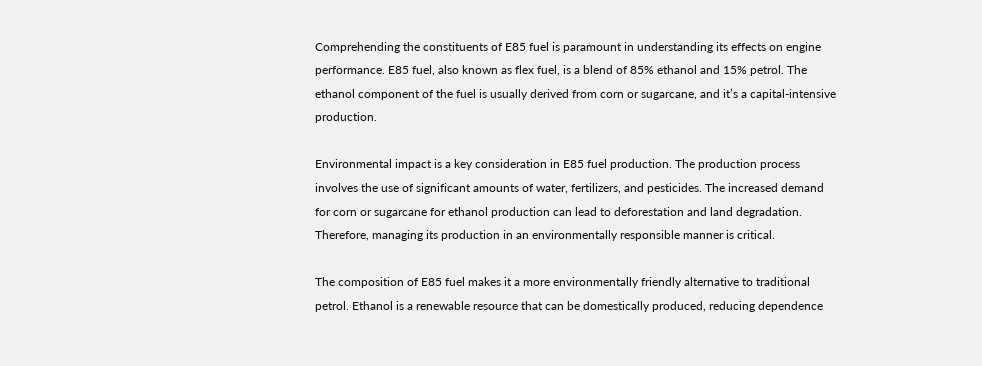Comprehending the constituents of E85 fuel is paramount in understanding its effects on engine performance. E85 fuel, also known as flex fuel, is a blend of 85% ethanol and 15% petrol. The ethanol component of the fuel is usually derived from corn or sugarcane, and it’s a capital-intensive production.

Environmental impact is a key consideration in E85 fuel production. The production process involves the use of significant amounts of water, fertilizers, and pesticides. The increased demand for corn or sugarcane for ethanol production can lead to deforestation and land degradation. Therefore, managing its production in an environmentally responsible manner is critical.

The composition of E85 fuel makes it a more environmentally friendly alternative to traditional petrol. Ethanol is a renewable resource that can be domestically produced, reducing dependence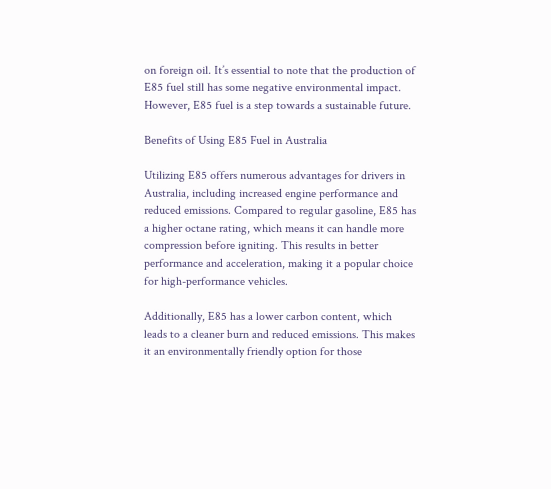on foreign oil. It’s essential to note that the production of E85 fuel still has some negative environmental impact. However, E85 fuel is a step towards a sustainable future.

Benefits of Using E85 Fuel in Australia

Utilizing E85 offers numerous advantages for drivers in Australia, including increased engine performance and reduced emissions. Compared to regular gasoline, E85 has a higher octane rating, which means it can handle more compression before igniting. This results in better performance and acceleration, making it a popular choice for high-performance vehicles.

Additionally, E85 has a lower carbon content, which leads to a cleaner burn and reduced emissions. This makes it an environmentally friendly option for those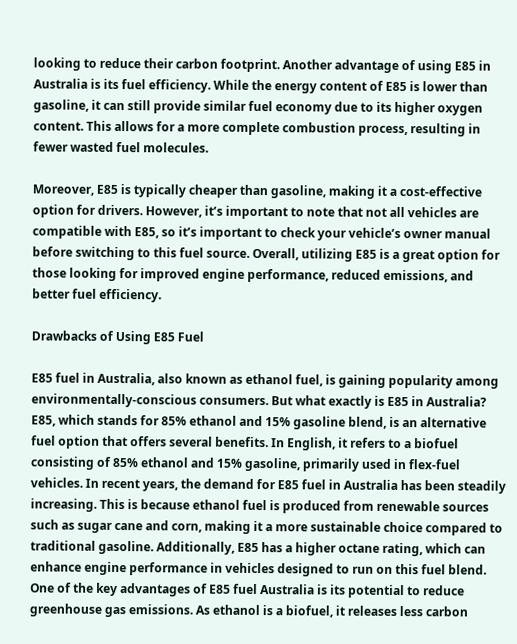looking to reduce their carbon footprint. Another advantage of using E85 in Australia is its fuel efficiency. While the energy content of E85 is lower than gasoline, it can still provide similar fuel economy due to its higher oxygen content. This allows for a more complete combustion process, resulting in fewer wasted fuel molecules.

Moreover, E85 is typically cheaper than gasoline, making it a cost-effective option for drivers. However, it’s important to note that not all vehicles are compatible with E85, so it’s important to check your vehicle’s owner manual before switching to this fuel source. Overall, utilizing E85 is a great option for those looking for improved engine performance, reduced emissions, and better fuel efficiency.

Drawbacks of Using E85 Fuel

E85 fuel in Australia, also known as ethanol fuel, is gaining popularity among environmentally-conscious consumers. But what exactly is E85 in Australia? E85, which stands for 85% ethanol and 15% gasoline blend, is an alternative fuel option that offers several benefits. In English, it refers to a biofuel consisting of 85% ethanol and 15% gasoline, primarily used in flex-fuel vehicles. In recent years, the demand for E85 fuel in Australia has been steadily increasing. This is because ethanol fuel is produced from renewable sources such as sugar cane and corn, making it a more sustainable choice compared to traditional gasoline. Additionally, E85 has a higher octane rating, which can enhance engine performance in vehicles designed to run on this fuel blend. One of the key advantages of E85 fuel Australia is its potential to reduce greenhouse gas emissions. As ethanol is a biofuel, it releases less carbon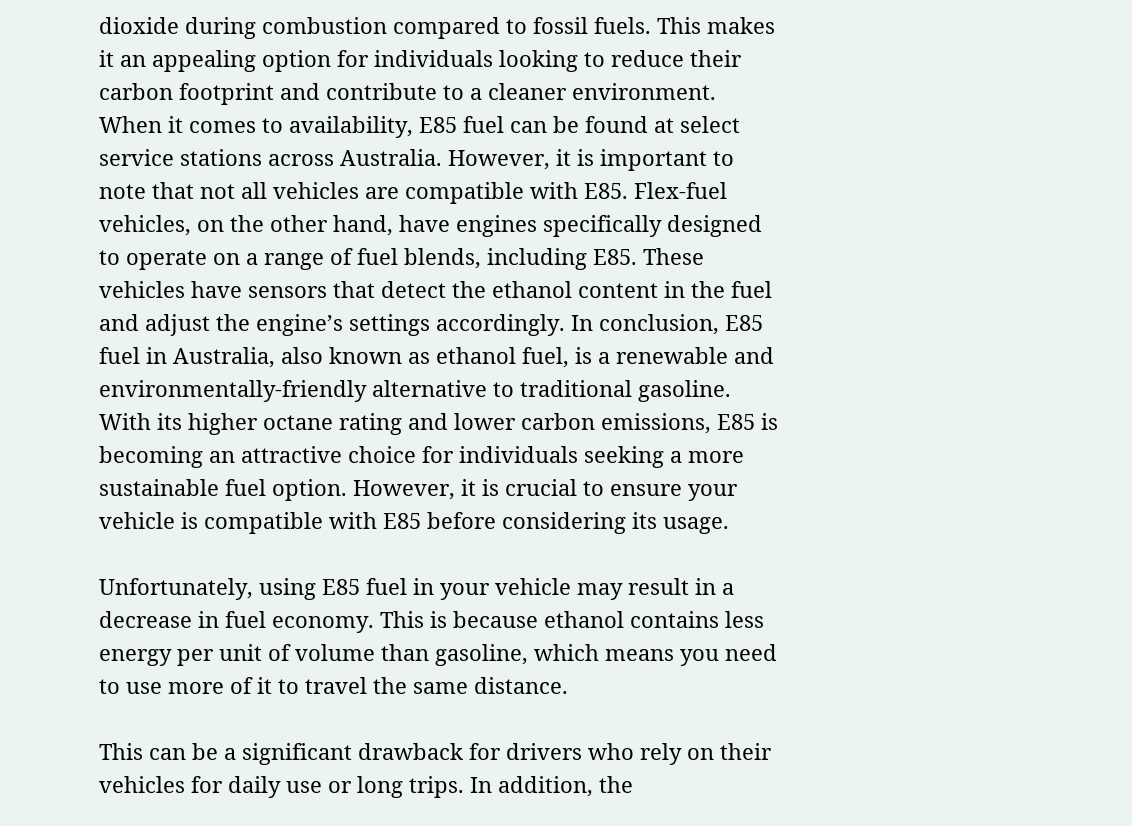dioxide during combustion compared to fossil fuels. This makes it an appealing option for individuals looking to reduce their carbon footprint and contribute to a cleaner environment. When it comes to availability, E85 fuel can be found at select service stations across Australia. However, it is important to note that not all vehicles are compatible with E85. Flex-fuel vehicles, on the other hand, have engines specifically designed to operate on a range of fuel blends, including E85. These vehicles have sensors that detect the ethanol content in the fuel and adjust the engine’s settings accordingly. In conclusion, E85 fuel in Australia, also known as ethanol fuel, is a renewable and environmentally-friendly alternative to traditional gasoline. With its higher octane rating and lower carbon emissions, E85 is becoming an attractive choice for individuals seeking a more sustainable fuel option. However, it is crucial to ensure your vehicle is compatible with E85 before considering its usage.

Unfortunately, using E85 fuel in your vehicle may result in a decrease in fuel economy. This is because ethanol contains less energy per unit of volume than gasoline, which means you need to use more of it to travel the same distance.

This can be a significant drawback for drivers who rely on their vehicles for daily use or long trips. In addition, the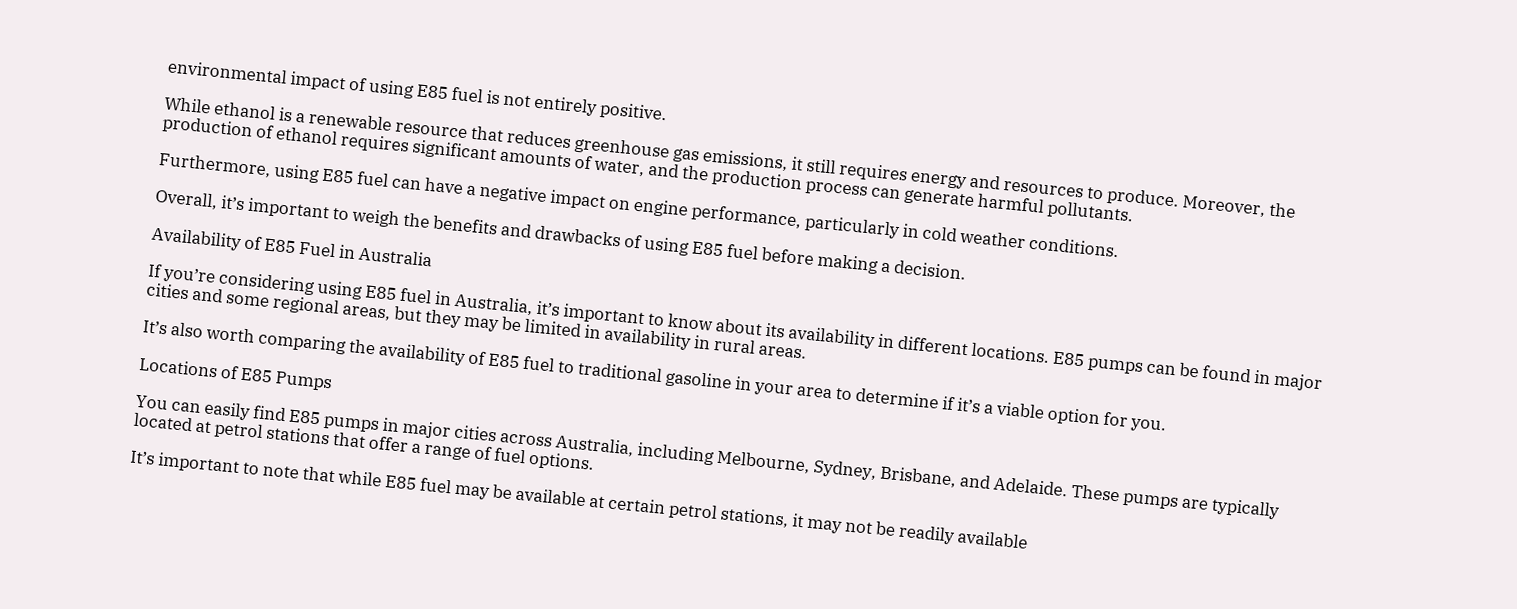environmental impact of using E85 fuel is not entirely positive.

While ethanol is a renewable resource that reduces greenhouse gas emissions, it still requires energy and resources to produce. Moreover, the production of ethanol requires significant amounts of water, and the production process can generate harmful pollutants.

Furthermore, using E85 fuel can have a negative impact on engine performance, particularly in cold weather conditions.

Overall, it’s important to weigh the benefits and drawbacks of using E85 fuel before making a decision.

Availability of E85 Fuel in Australia

If you’re considering using E85 fuel in Australia, it’s important to know about its availability in different locations. E85 pumps can be found in major cities and some regional areas, but they may be limited in availability in rural areas.

It’s also worth comparing the availability of E85 fuel to traditional gasoline in your area to determine if it’s a viable option for you.

Locations of E85 Pumps

You can easily find E85 pumps in major cities across Australia, including Melbourne, Sydney, Brisbane, and Adelaide. These pumps are typically located at petrol stations that offer a range of fuel options.

It’s important to note that while E85 fuel may be available at certain petrol stations, it may not be readily available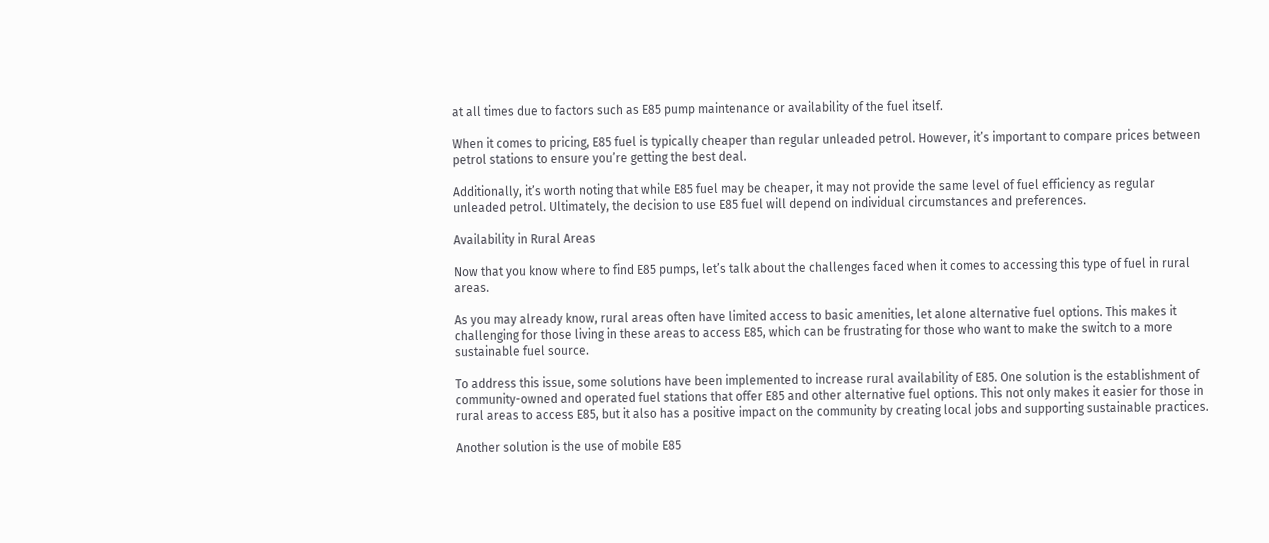at all times due to factors such as E85 pump maintenance or availability of the fuel itself.

When it comes to pricing, E85 fuel is typically cheaper than regular unleaded petrol. However, it’s important to compare prices between petrol stations to ensure you’re getting the best deal.

Additionally, it’s worth noting that while E85 fuel may be cheaper, it may not provide the same level of fuel efficiency as regular unleaded petrol. Ultimately, the decision to use E85 fuel will depend on individual circumstances and preferences.

Availability in Rural Areas

Now that you know where to find E85 pumps, let’s talk about the challenges faced when it comes to accessing this type of fuel in rural areas.

As you may already know, rural areas often have limited access to basic amenities, let alone alternative fuel options. This makes it challenging for those living in these areas to access E85, which can be frustrating for those who want to make the switch to a more sustainable fuel source.

To address this issue, some solutions have been implemented to increase rural availability of E85. One solution is the establishment of community-owned and operated fuel stations that offer E85 and other alternative fuel options. This not only makes it easier for those in rural areas to access E85, but it also has a positive impact on the community by creating local jobs and supporting sustainable practices.

Another solution is the use of mobile E85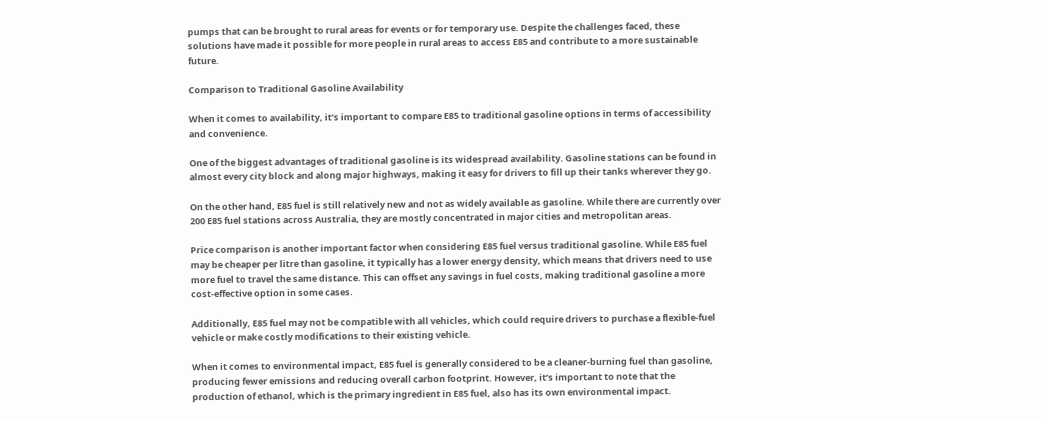pumps that can be brought to rural areas for events or for temporary use. Despite the challenges faced, these solutions have made it possible for more people in rural areas to access E85 and contribute to a more sustainable future.

Comparison to Traditional Gasoline Availability

When it comes to availability, it’s important to compare E85 to traditional gasoline options in terms of accessibility and convenience.

One of the biggest advantages of traditional gasoline is its widespread availability. Gasoline stations can be found in almost every city block and along major highways, making it easy for drivers to fill up their tanks wherever they go.

On the other hand, E85 fuel is still relatively new and not as widely available as gasoline. While there are currently over 200 E85 fuel stations across Australia, they are mostly concentrated in major cities and metropolitan areas.

Price comparison is another important factor when considering E85 fuel versus traditional gasoline. While E85 fuel may be cheaper per litre than gasoline, it typically has a lower energy density, which means that drivers need to use more fuel to travel the same distance. This can offset any savings in fuel costs, making traditional gasoline a more cost-effective option in some cases.

Additionally, E85 fuel may not be compatible with all vehicles, which could require drivers to purchase a flexible-fuel vehicle or make costly modifications to their existing vehicle.

When it comes to environmental impact, E85 fuel is generally considered to be a cleaner-burning fuel than gasoline, producing fewer emissions and reducing overall carbon footprint. However, it’s important to note that the production of ethanol, which is the primary ingredient in E85 fuel, also has its own environmental impact.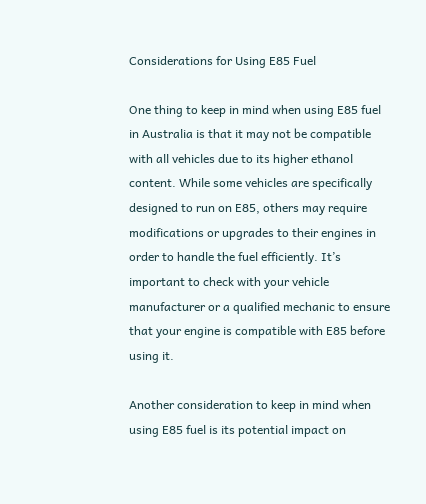Considerations for Using E85 Fuel

One thing to keep in mind when using E85 fuel in Australia is that it may not be compatible with all vehicles due to its higher ethanol content. While some vehicles are specifically designed to run on E85, others may require modifications or upgrades to their engines in order to handle the fuel efficiently. It’s important to check with your vehicle manufacturer or a qualified mechanic to ensure that your engine is compatible with E85 before using it.

Another consideration to keep in mind when using E85 fuel is its potential impact on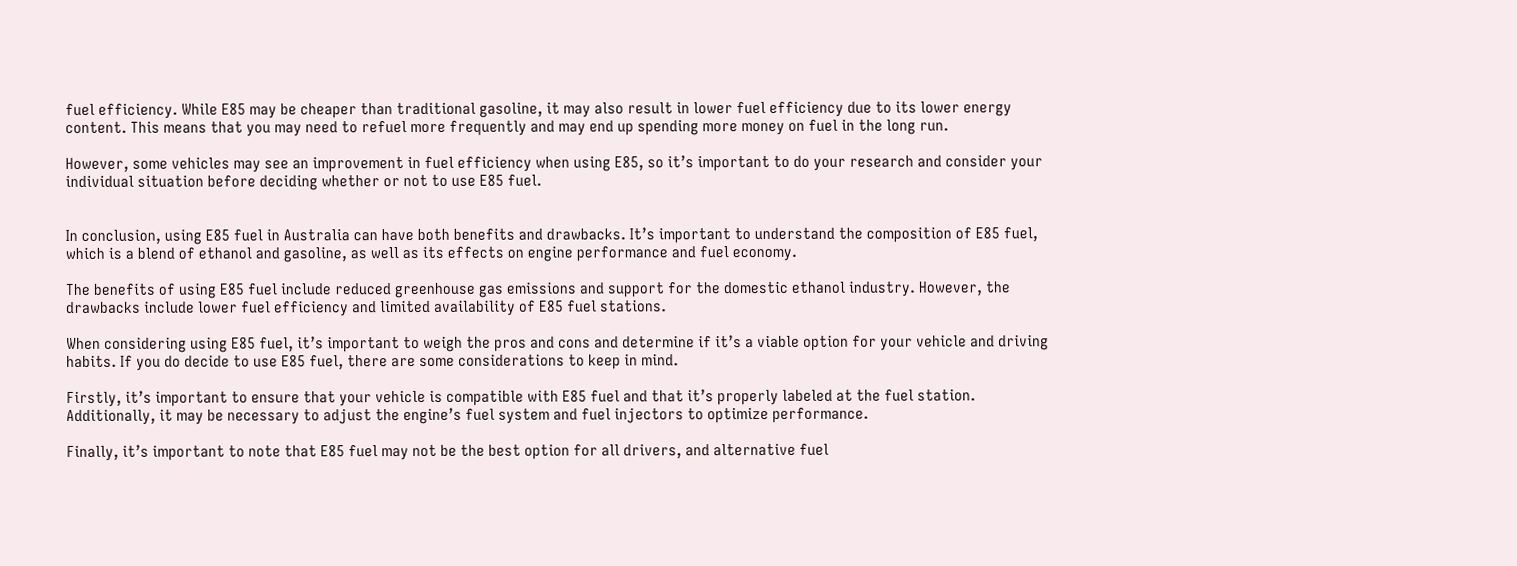fuel efficiency. While E85 may be cheaper than traditional gasoline, it may also result in lower fuel efficiency due to its lower energy content. This means that you may need to refuel more frequently and may end up spending more money on fuel in the long run.

However, some vehicles may see an improvement in fuel efficiency when using E85, so it’s important to do your research and consider your individual situation before deciding whether or not to use E85 fuel.


In conclusion, using E85 fuel in Australia can have both benefits and drawbacks. It’s important to understand the composition of E85 fuel, which is a blend of ethanol and gasoline, as well as its effects on engine performance and fuel economy.

The benefits of using E85 fuel include reduced greenhouse gas emissions and support for the domestic ethanol industry. However, the drawbacks include lower fuel efficiency and limited availability of E85 fuel stations.

When considering using E85 fuel, it’s important to weigh the pros and cons and determine if it’s a viable option for your vehicle and driving habits. If you do decide to use E85 fuel, there are some considerations to keep in mind.

Firstly, it’s important to ensure that your vehicle is compatible with E85 fuel and that it’s properly labeled at the fuel station. Additionally, it may be necessary to adjust the engine’s fuel system and fuel injectors to optimize performance.

Finally, it’s important to note that E85 fuel may not be the best option for all drivers, and alternative fuel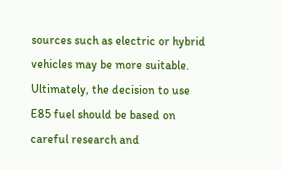sources such as electric or hybrid vehicles may be more suitable. Ultimately, the decision to use E85 fuel should be based on careful research and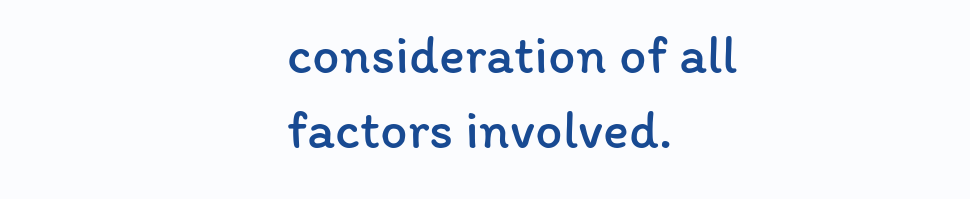consideration of all factors involved.